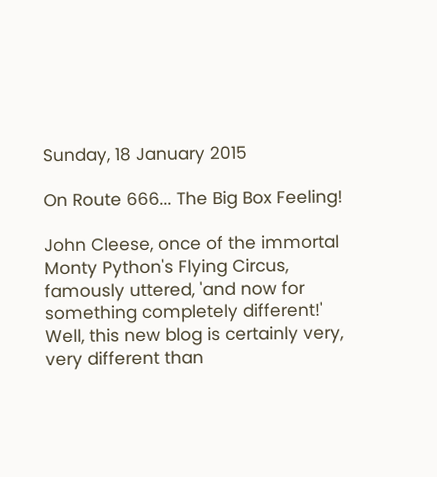Sunday, 18 January 2015

On Route 666... The Big Box Feeling!

John Cleese, once of the immortal Monty Python's Flying Circus, famously uttered, 'and now for something completely different!' Well, this new blog is certainly very, very different than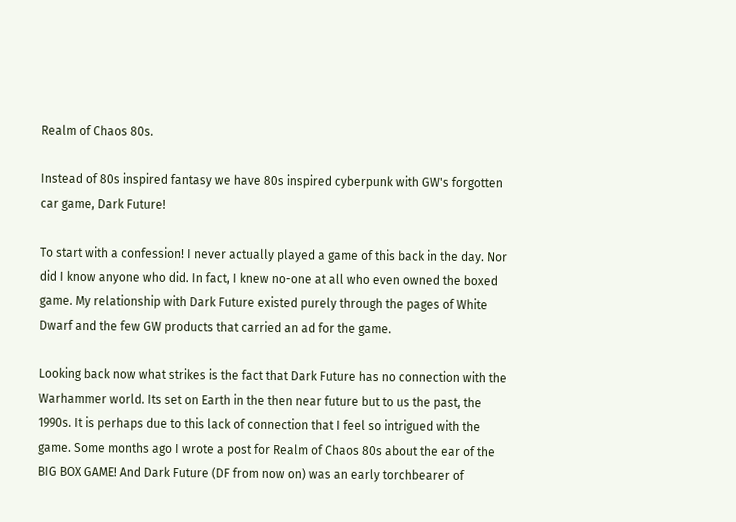Realm of Chaos 80s.

Instead of 80s inspired fantasy we have 80s inspired cyberpunk with GW's forgotten car game, Dark Future!

To start with a confession! I never actually played a game of this back in the day. Nor did I know anyone who did. In fact, I knew no-one at all who even owned the boxed game. My relationship with Dark Future existed purely through the pages of White Dwarf and the few GW products that carried an ad for the game.

Looking back now what strikes is the fact that Dark Future has no connection with the Warhammer world. Its set on Earth in the then near future but to us the past, the 1990s. It is perhaps due to this lack of connection that I feel so intrigued with the game. Some months ago I wrote a post for Realm of Chaos 80s about the ear of the BIG BOX GAME! And Dark Future (DF from now on) was an early torchbearer of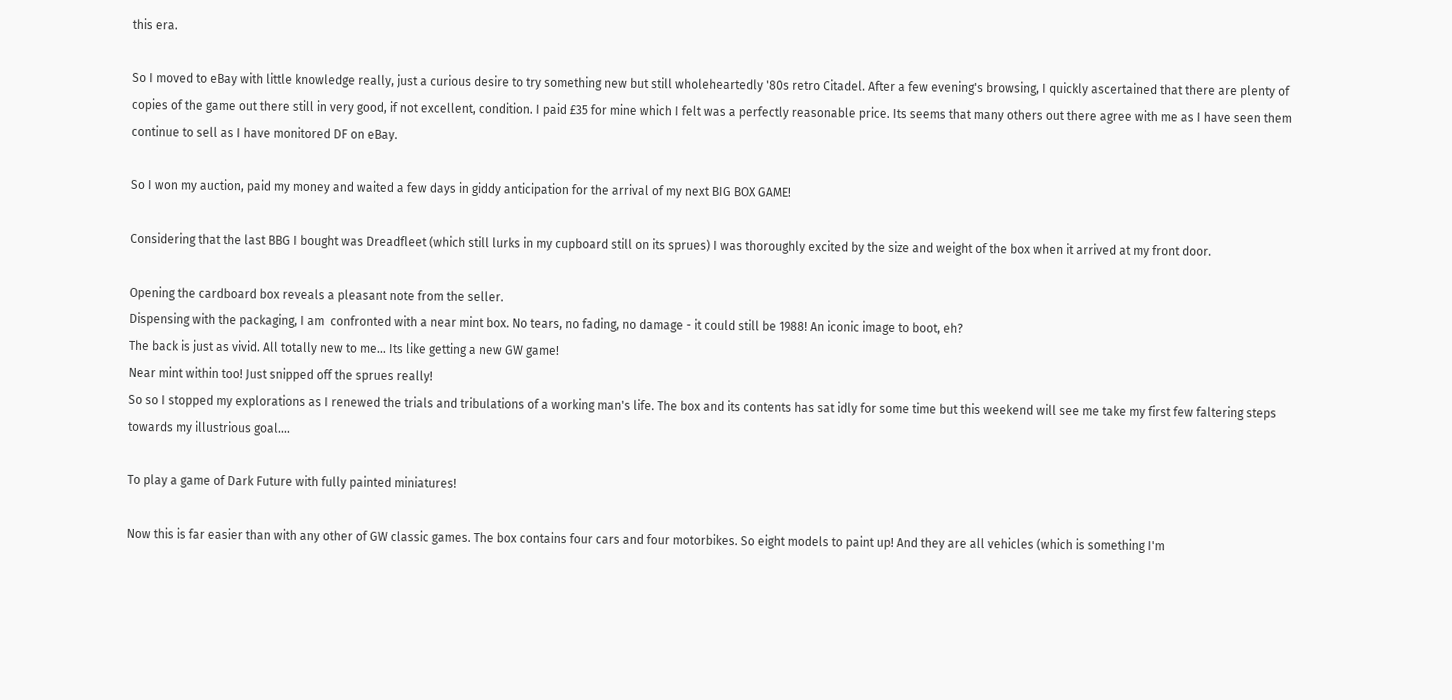this era.

So I moved to eBay with little knowledge really, just a curious desire to try something new but still wholeheartedly '80s retro Citadel. After a few evening's browsing, I quickly ascertained that there are plenty of copies of the game out there still in very good, if not excellent, condition. I paid £35 for mine which I felt was a perfectly reasonable price. Its seems that many others out there agree with me as I have seen them continue to sell as I have monitored DF on eBay.

So I won my auction, paid my money and waited a few days in giddy anticipation for the arrival of my next BIG BOX GAME!

Considering that the last BBG I bought was Dreadfleet (which still lurks in my cupboard still on its sprues) I was thoroughly excited by the size and weight of the box when it arrived at my front door.

Opening the cardboard box reveals a pleasant note from the seller.
Dispensing with the packaging, I am  confronted with a near mint box. No tears, no fading, no damage - it could still be 1988! An iconic image to boot, eh?
The back is just as vivid. All totally new to me... Its like getting a new GW game!
Near mint within too! Just snipped off the sprues really!
So so I stopped my explorations as I renewed the trials and tribulations of a working man's life. The box and its contents has sat idly for some time but this weekend will see me take my first few faltering steps towards my illustrious goal....

To play a game of Dark Future with fully painted miniatures!

Now this is far easier than with any other of GW classic games. The box contains four cars and four motorbikes. So eight models to paint up! And they are all vehicles (which is something I'm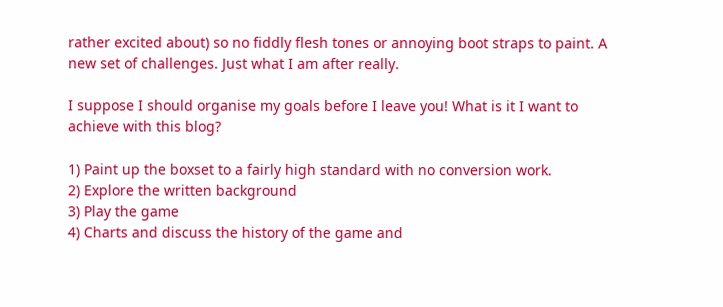rather excited about) so no fiddly flesh tones or annoying boot straps to paint. A new set of challenges. Just what I am after really.

I suppose I should organise my goals before I leave you! What is it I want to achieve with this blog?

1) Paint up the boxset to a fairly high standard with no conversion work.
2) Explore the written background
3) Play the game
4) Charts and discuss the history of the game and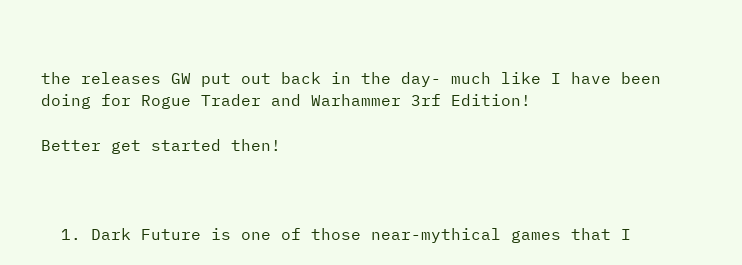the releases GW put out back in the day- much like I have been doing for Rogue Trader and Warhammer 3rf Edition!

Better get started then!



  1. Dark Future is one of those near-mythical games that I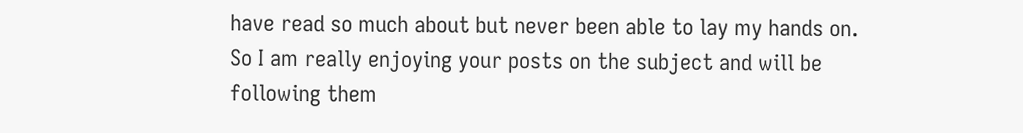have read so much about but never been able to lay my hands on. So I am really enjoying your posts on the subject and will be following them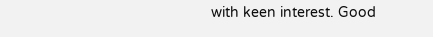with keen interest. Good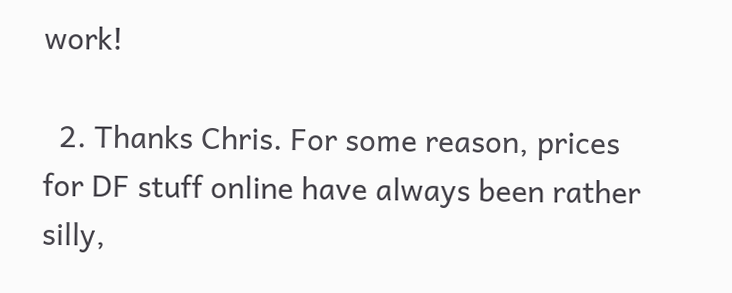work!

  2. Thanks Chris. For some reason, prices for DF stuff online have always been rather silly,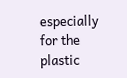especially for the plastic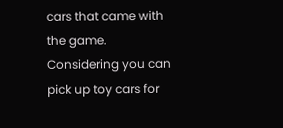cars that came with the game. Considering you can pick up toy cars for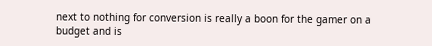next to nothing for conversion is really a boon for the gamer on a budget and is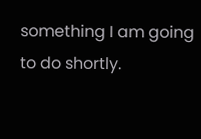something I am going to do shortly.